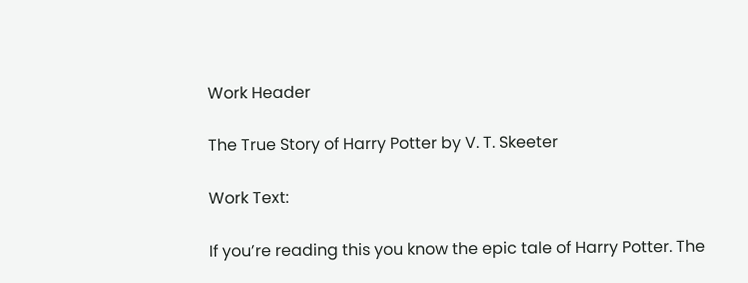Work Header

The True Story of Harry Potter by V. T. Skeeter

Work Text:

If you’re reading this you know the epic tale of Harry Potter. The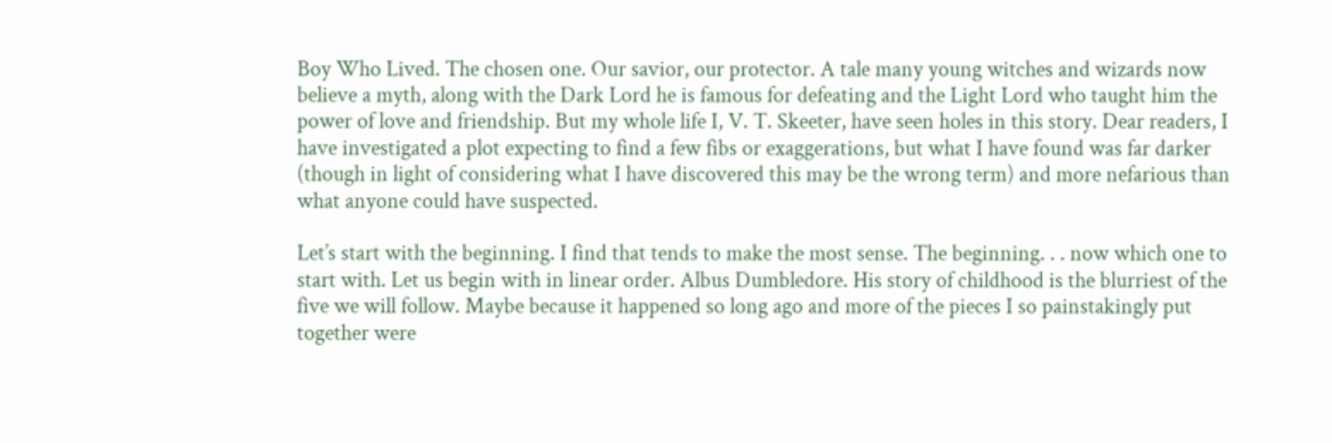Boy Who Lived. The chosen one. Our savior, our protector. A tale many young witches and wizards now believe a myth, along with the Dark Lord he is famous for defeating and the Light Lord who taught him the power of love and friendship. But my whole life I, V. T. Skeeter, have seen holes in this story. Dear readers, I have investigated a plot expecting to find a few fibs or exaggerations, but what I have found was far darker (though in light of considering what I have discovered this may be the wrong term) and more nefarious than what anyone could have suspected.

Let’s start with the beginning. I find that tends to make the most sense. The beginning. . . now which one to start with. Let us begin with in linear order. Albus Dumbledore. His story of childhood is the blurriest of the five we will follow. Maybe because it happened so long ago and more of the pieces I so painstakingly put together were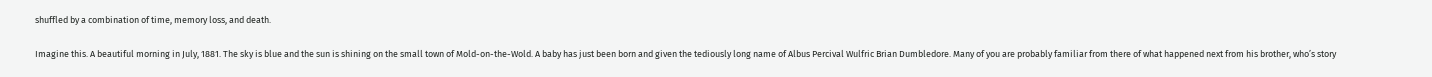shuffled by a combination of time, memory loss, and death.

Imagine this. A beautiful morning in July, 1881. The sky is blue and the sun is shining on the small town of Mold-on-the-Wold. A baby has just been born and given the tediously long name of Albus Percival Wulfric Brian Dumbledore. Many of you are probably familiar from there of what happened next from his brother, who’s story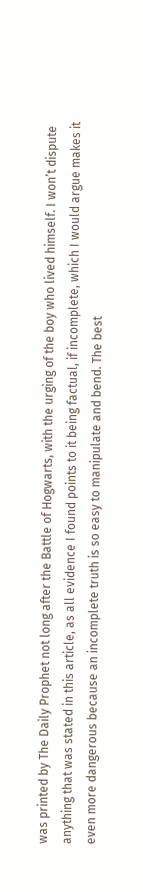was printed by The Daily Prophet not long after the Battle of Hogwarts, with the urging of the boy who lived himself. I won’t dispute anything that was stated in this article, as all evidence I found points to it being factual, if incomplete, which I would argue makes it even more dangerous because an incomplete truth is so easy to manipulate and bend. The best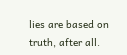lies are based on truth, after all.